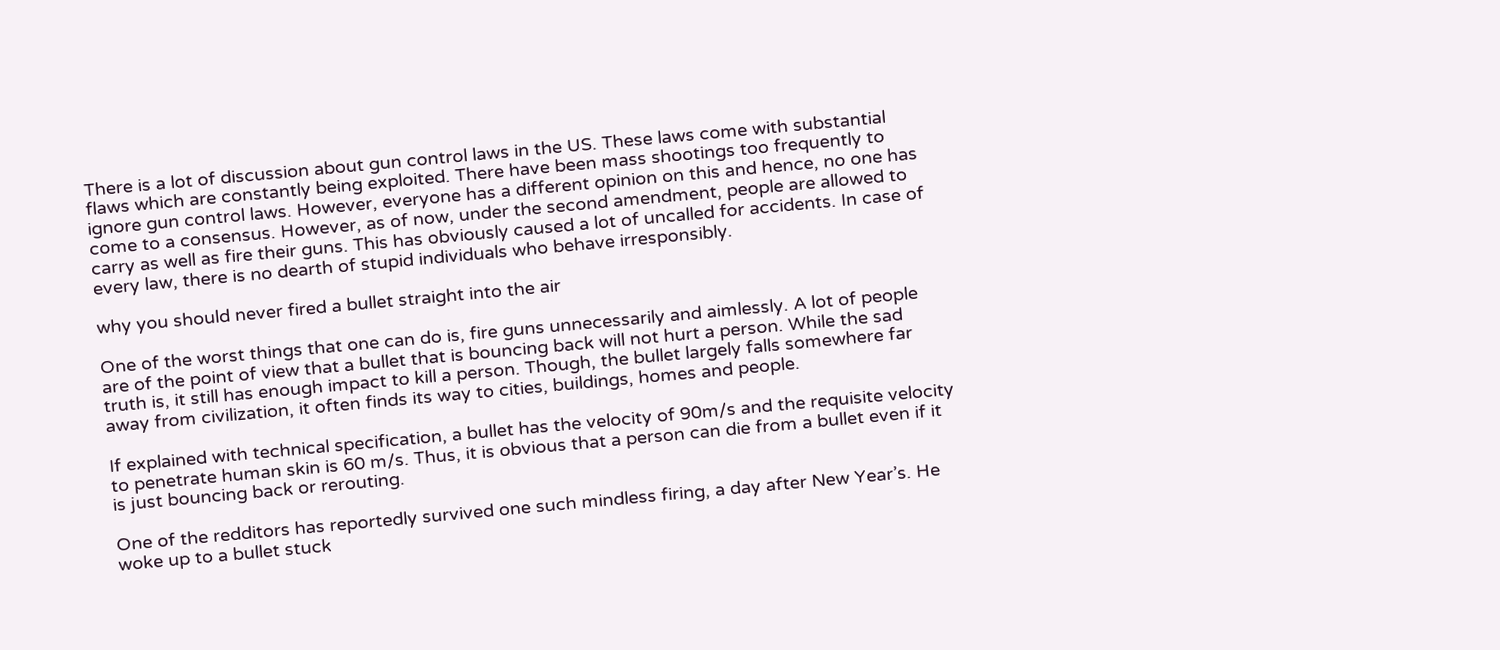There is a lot of discussion about gun control laws in the US. These laws come with substantial flaws which are constantly being exploited. There have been mass shootings too frequently to ignore gun control laws. However, everyone has a different opinion on this and hence, no one has come to a consensus. However, as of now, under the second amendment, people are allowed to carry as well as fire their guns. This has obviously caused a lot of uncalled for accidents. In case of every law, there is no dearth of stupid individuals who behave irresponsibly.

why you should never fired a bullet straight into the air

One of the worst things that one can do is, fire guns unnecessarily and aimlessly. A lot of people are of the point of view that a bullet that is bouncing back will not hurt a person. While the sad truth is, it still has enough impact to kill a person. Though, the bullet largely falls somewhere far away from civilization, it often finds its way to cities, buildings, homes and people.

If explained with technical specification, a bullet has the velocity of 90m/s and the requisite velocity to penetrate human skin is 60 m/s. Thus, it is obvious that a person can die from a bullet even if it is just bouncing back or rerouting.

One of the redditors has reportedly survived one such mindless firing, a day after New Year’s. He woke up to a bullet stuck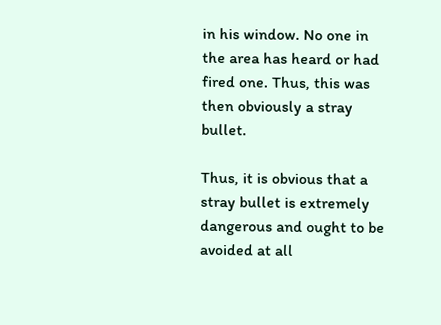in his window. No one in the area has heard or had fired one. Thus, this was then obviously a stray bullet.

Thus, it is obvious that a stray bullet is extremely dangerous and ought to be avoided at all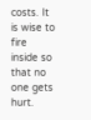costs. It is wise to fire inside so that no one gets hurt.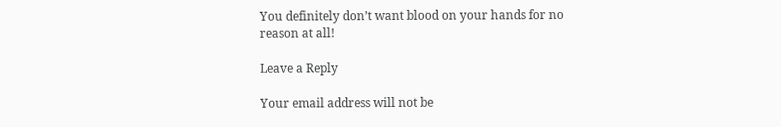You definitely don’t want blood on your hands for no reason at all!

Leave a Reply

Your email address will not be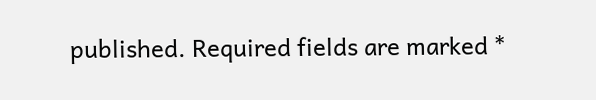published. Required fields are marked *